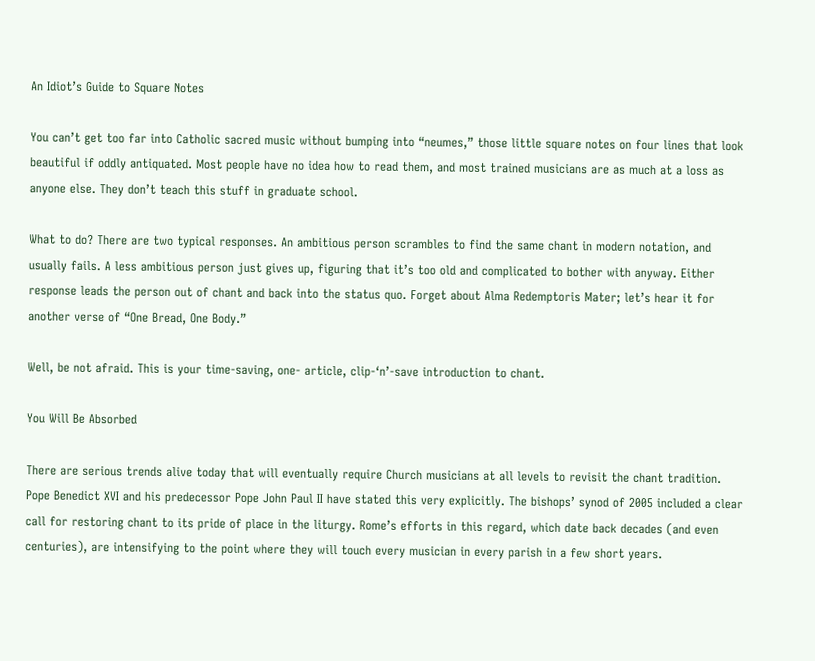An Idiot’s Guide to Square Notes

You can’t get too far into Catholic sacred music without bumping into “neumes,” those little square notes on four lines that look beautiful if oddly antiquated. Most people have no idea how to read them, and most trained musicians are as much at a loss as anyone else. They don’t teach this stuff in graduate school.

What to do? There are two typical responses. An ambitious person scrambles to find the same chant in modern notation, and usually fails. A less ambitious person just gives up, figuring that it’s too old and complicated to bother with anyway. Either response leads the person out of chant and back into the status quo. Forget about Alma Redemptoris Mater; let’s hear it for another verse of “One Bread, One Body.”

Well, be not afraid. This is your time-saving, one- article, clip-‘n’-save introduction to chant.

You Will Be Absorbed

There are serious trends alive today that will eventually require Church musicians at all levels to revisit the chant tradition. Pope Benedict XVI and his predecessor Pope John Paul II have stated this very explicitly. The bishops’ synod of 2005 included a clear call for restoring chant to its pride of place in the liturgy. Rome’s efforts in this regard, which date back decades (and even centuries), are intensifying to the point where they will touch every musician in every parish in a few short years.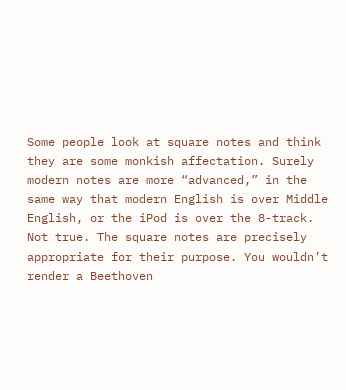Some people look at square notes and think they are some monkish affectation. Surely modern notes are more “advanced,” in the same way that modern English is over Middle English, or the iPod is over the 8-track. Not true. The square notes are precisely appropriate for their purpose. You wouldn’t render a Beethoven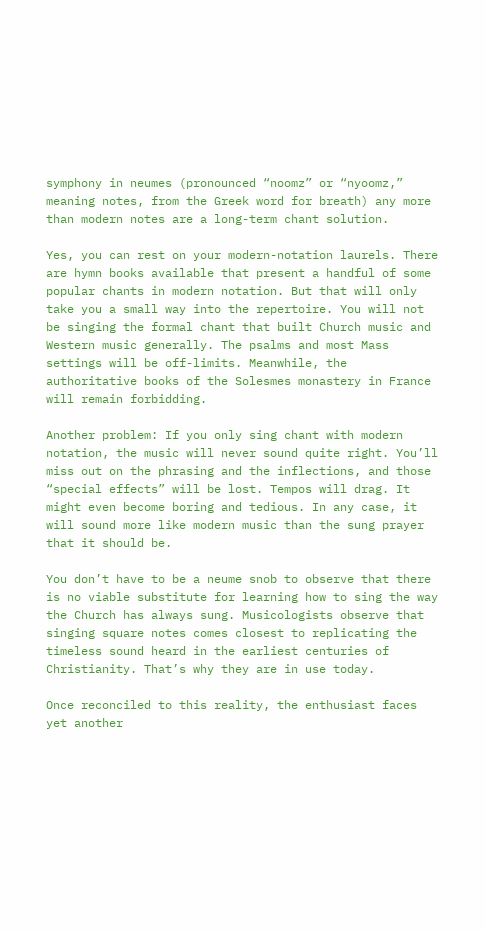symphony in neumes (pronounced “noomz” or “nyoomz,” meaning notes, from the Greek word for breath) any more than modern notes are a long-term chant solution.

Yes, you can rest on your modern-notation laurels. There are hymn books available that present a handful of some popular chants in modern notation. But that will only take you a small way into the repertoire. You will not be singing the formal chant that built Church music and Western music generally. The psalms and most Mass settings will be off-limits. Meanwhile, the authoritative books of the Solesmes monastery in France will remain forbidding.

Another problem: If you only sing chant with modern notation, the music will never sound quite right. You’ll miss out on the phrasing and the inflections, and those “special effects” will be lost. Tempos will drag. It might even become boring and tedious. In any case, it will sound more like modern music than the sung prayer that it should be.

You don’t have to be a neume snob to observe that there is no viable substitute for learning how to sing the way the Church has always sung. Musicologists observe that singing square notes comes closest to replicating the timeless sound heard in the earliest centuries of Christianity. That’s why they are in use today.

Once reconciled to this reality, the enthusiast faces yet another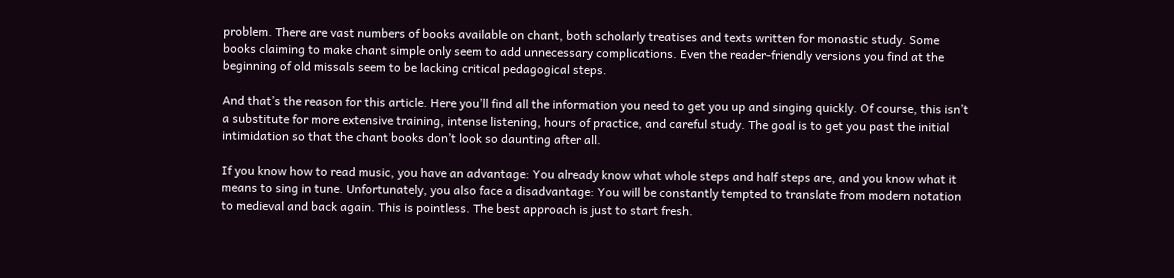problem. There are vast numbers of books available on chant, both scholarly treatises and texts written for monastic study. Some books claiming to make chant simple only seem to add unnecessary complications. Even the reader-friendly versions you find at the beginning of old missals seem to be lacking critical pedagogical steps.

And that’s the reason for this article. Here you’ll find all the information you need to get you up and singing quickly. Of course, this isn’t a substitute for more extensive training, intense listening, hours of practice, and careful study. The goal is to get you past the initial intimidation so that the chant books don’t look so daunting after all.

If you know how to read music, you have an advantage: You already know what whole steps and half steps are, and you know what it means to sing in tune. Unfortunately, you also face a disadvantage: You will be constantly tempted to translate from modern notation to medieval and back again. This is pointless. The best approach is just to start fresh.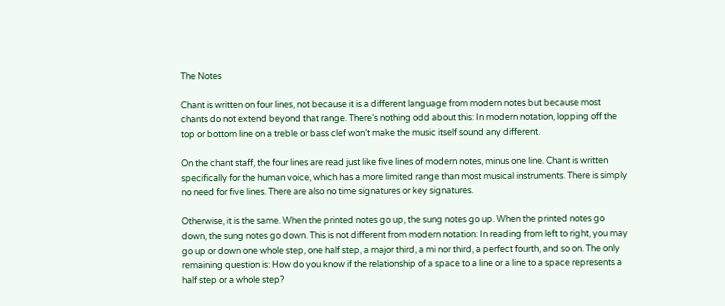The Notes

Chant is written on four lines, not because it is a different language from modern notes but because most chants do not extend beyond that range. There’s nothing odd about this: In modern notation, lopping off the top or bottom line on a treble or bass clef won’t make the music itself sound any different.

On the chant staff, the four lines are read just like five lines of modern notes, minus one line. Chant is written specifically for the human voice, which has a more limited range than most musical instruments. There is simply no need for five lines. There are also no time signatures or key signatures.

Otherwise, it is the same. When the printed notes go up, the sung notes go up. When the printed notes go down, the sung notes go down. This is not different from modern notation: In reading from left to right, you may go up or down one whole step, one half step, a major third, a mi nor third, a perfect fourth, and so on. The only remaining question is: How do you know if the relationship of a space to a line or a line to a space represents a half step or a whole step?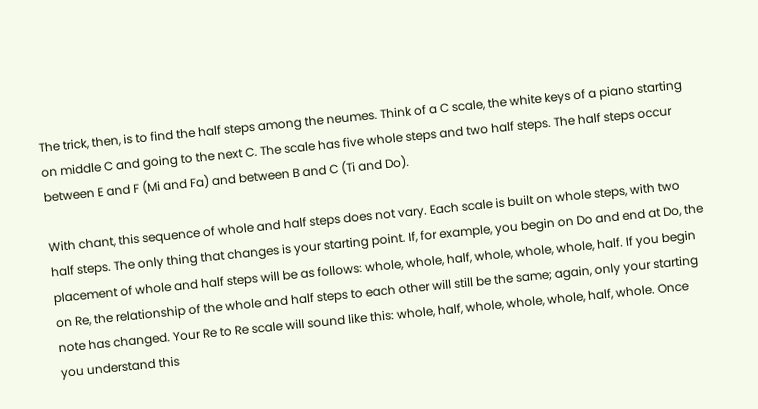The trick, then, is to find the half steps among the neumes. Think of a C scale, the white keys of a piano starting on middle C and going to the next C. The scale has five whole steps and two half steps. The half steps occur between E and F (Mi and Fa) and between B and C (Ti and Do).

With chant, this sequence of whole and half steps does not vary. Each scale is built on whole steps, with two half steps. The only thing that changes is your starting point. If, for example, you begin on Do and end at Do, the placement of whole and half steps will be as follows: whole, whole, half, whole, whole, whole, half. If you begin on Re, the relationship of the whole and half steps to each other will still be the same; again, only your starting note has changed. Your Re to Re scale will sound like this: whole, half, whole, whole, whole, half, whole. Once you understand this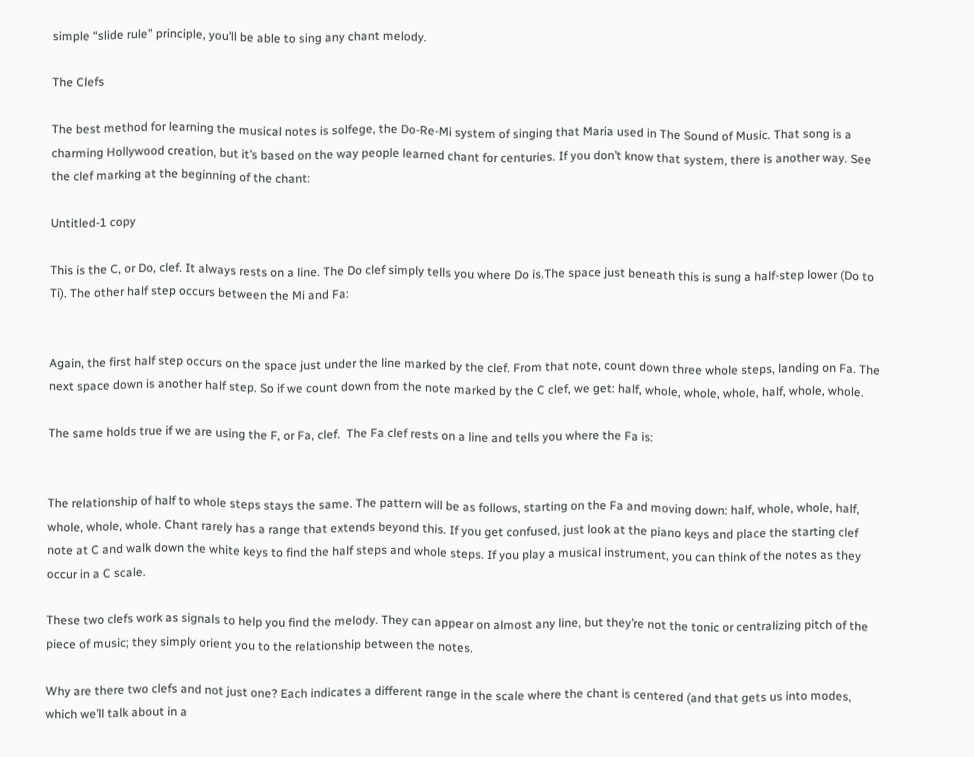simple “slide rule” principle, you’ll be able to sing any chant melody.

The Clefs

The best method for learning the musical notes is solfege, the Do-Re-Mi system of singing that Maria used in The Sound of Music. That song is a charming Hollywood creation, but it’s based on the way people learned chant for centuries. If you don’t know that system, there is another way. See the clef marking at the beginning of the chant:

Untitled-1 copy

This is the C, or Do, clef. It always rests on a line. The Do clef simply tells you where Do is.The space just beneath this is sung a half-step lower (Do to Ti). The other half step occurs between the Mi and Fa:


Again, the first half step occurs on the space just under the line marked by the clef. From that note, count down three whole steps, landing on Fa. The next space down is another half step. So if we count down from the note marked by the C clef, we get: half, whole, whole, whole, half, whole, whole.

The same holds true if we are using the F, or Fa, clef.  The Fa clef rests on a line and tells you where the Fa is:


The relationship of half to whole steps stays the same. The pattern will be as follows, starting on the Fa and moving down: half, whole, whole, half, whole, whole, whole. Chant rarely has a range that extends beyond this. If you get confused, just look at the piano keys and place the starting clef note at C and walk down the white keys to find the half steps and whole steps. If you play a musical instrument, you can think of the notes as they occur in a C scale.

These two clefs work as signals to help you find the melody. They can appear on almost any line, but they’re not the tonic or centralizing pitch of the piece of music; they simply orient you to the relationship between the notes.

Why are there two clefs and not just one? Each indicates a different range in the scale where the chant is centered (and that gets us into modes, which we’ll talk about in a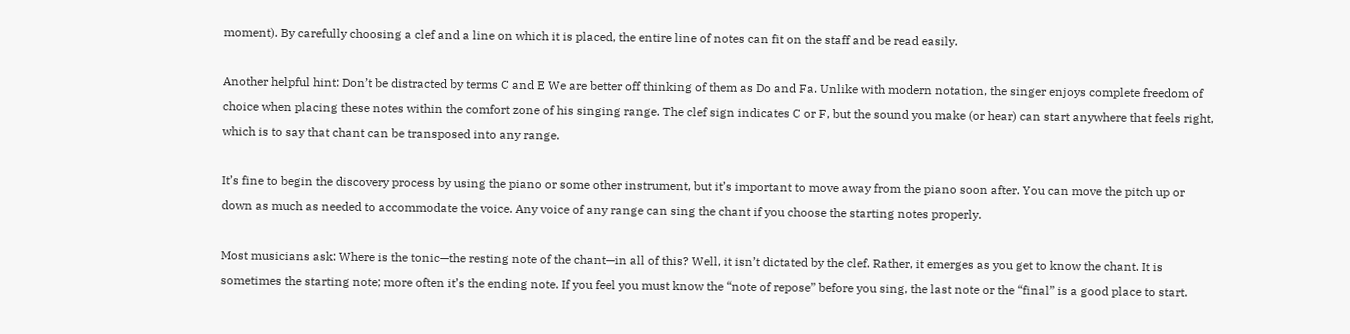moment). By carefully choosing a clef and a line on which it is placed, the entire line of notes can fit on the staff and be read easily.

Another helpful hint: Don’t be distracted by terms C and E We are better off thinking of them as Do and Fa. Unlike with modern notation, the singer enjoys complete freedom of choice when placing these notes within the comfort zone of his singing range. The clef sign indicates C or F, but the sound you make (or hear) can start anywhere that feels right, which is to say that chant can be transposed into any range.

It’s fine to begin the discovery process by using the piano or some other instrument, but it’s important to move away from the piano soon after. You can move the pitch up or down as much as needed to accommodate the voice. Any voice of any range can sing the chant if you choose the starting notes properly.

Most musicians ask: Where is the tonic—the resting note of the chant—in all of this? Well, it isn’t dictated by the clef. Rather, it emerges as you get to know the chant. It is sometimes the starting note; more often it’s the ending note. If you feel you must know the “note of repose” before you sing, the last note or the “final” is a good place to start.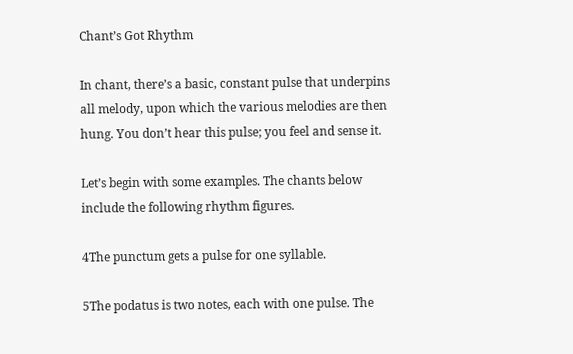Chant’s Got Rhythm

In chant, there’s a basic, constant pulse that underpins all melody, upon which the various melodies are then hung. You don’t hear this pulse; you feel and sense it.

Let’s begin with some examples. The chants below include the following rhythm figures.

4The punctum gets a pulse for one syllable.

5The podatus is two notes, each with one pulse. The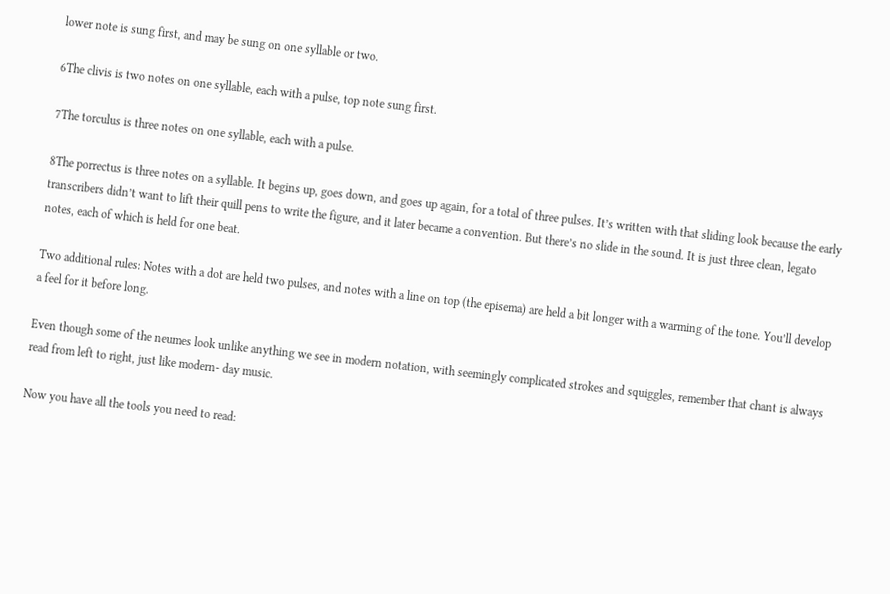lower note is sung first, and may be sung on one syllable or two.

6The clivis is two notes on one syllable, each with a pulse, top note sung first.

7The torculus is three notes on one syllable, each with a pulse.

8The porrectus is three notes on a syllable. It begins up, goes down, and goes up again, for a total of three pulses. It’s written with that sliding look because the early transcribers didn’t want to lift their quill pens to write the figure, and it later became a convention. But there’s no slide in the sound. It is just three clean, legato notes, each of which is held for one beat.

Two additional rules: Notes with a dot are held two pulses, and notes with a line on top (the episema) are held a bit longer with a warming of the tone. You’ll develop a feel for it before long.

Even though some of the neumes look unlike anything we see in modern notation, with seemingly complicated strokes and squiggles, remember that chant is always read from left to right, just like modern- day music.

Now you have all the tools you need to read: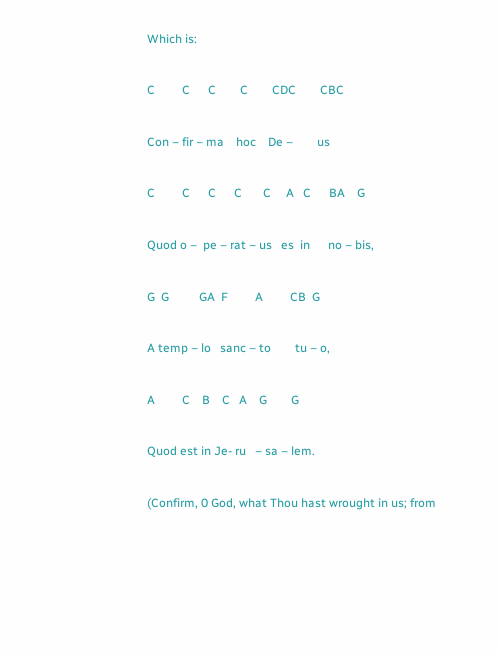Which is:

C         C      C        C        CDC        CBC

Con – fir – ma    hoc    De –        us

C         C      C      C       C     A   C      BA    G

Quod o –  pe – rat – us   es  in      no – bis,

G  G          GA  F         A         CB  G

A temp – lo   sanc – to        tu – o,

A         C    B    C   A    G        G

Quod est in Je- ru   – sa – lem.

(Confirm, 0 God, what Thou hast wrought in us; from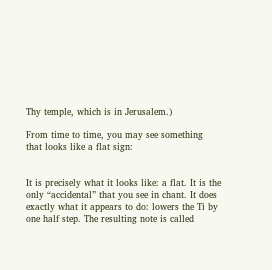Thy temple, which is in Jerusalem.)

From time to time, you may see something that looks like a flat sign:


It is precisely what it looks like: a flat. It is the only “accidental” that you see in chant. It does exactly what it appears to do: lowers the Ti by one half step. The resulting note is called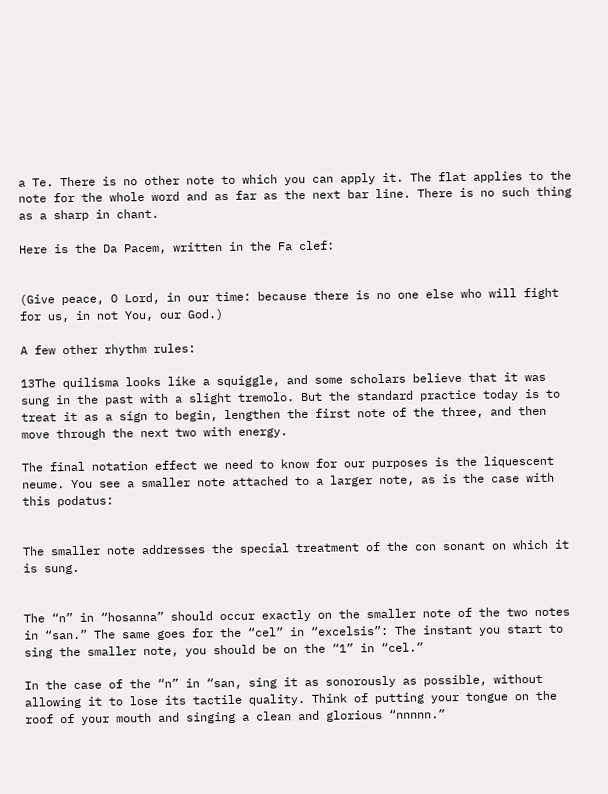a Te. There is no other note to which you can apply it. The flat applies to the note for the whole word and as far as the next bar line. There is no such thing as a sharp in chant.

Here is the Da Pacem, written in the Fa clef:


(Give peace, O Lord, in our time: because there is no one else who will fight for us, in not You, our God.)

A few other rhythm rules:

13The quilisma looks like a squiggle, and some scholars believe that it was sung in the past with a slight tremolo. But the standard practice today is to treat it as a sign to begin, lengthen the first note of the three, and then move through the next two with energy.

The final notation effect we need to know for our purposes is the liquescent neume. You see a smaller note attached to a larger note, as is the case with this podatus:


The smaller note addresses the special treatment of the con sonant on which it is sung.


The “n” in “hosanna” should occur exactly on the smaller note of the two notes in “san.” The same goes for the “cel” in “excelsis”: The instant you start to sing the smaller note, you should be on the “1” in “cel.”

In the case of the “n” in “san, sing it as sonorously as possible, without allowing it to lose its tactile quality. Think of putting your tongue on the roof of your mouth and singing a clean and glorious “nnnnn.”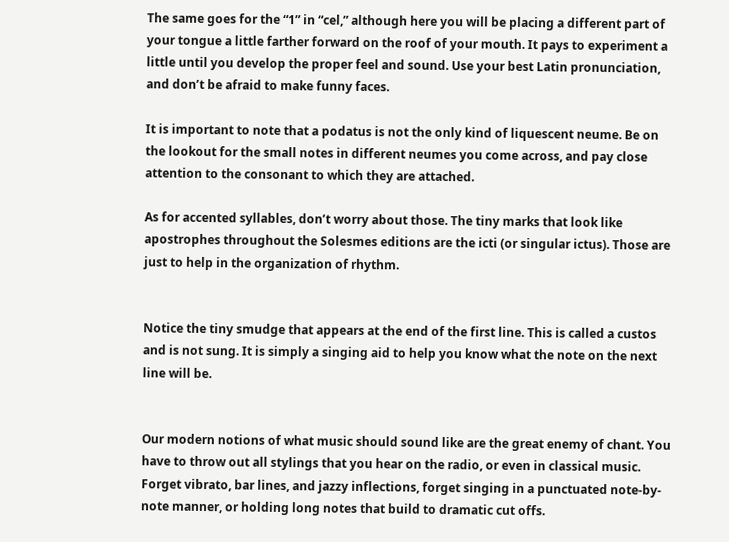The same goes for the “1” in “cel,” although here you will be placing a different part of your tongue a little farther forward on the roof of your mouth. It pays to experiment a little until you develop the proper feel and sound. Use your best Latin pronunciation, and don’t be afraid to make funny faces.

It is important to note that a podatus is not the only kind of liquescent neume. Be on the lookout for the small notes in different neumes you come across, and pay close attention to the consonant to which they are attached.

As for accented syllables, don’t worry about those. The tiny marks that look like apostrophes throughout the Solesmes editions are the icti (or singular ictus). Those are just to help in the organization of rhythm.


Notice the tiny smudge that appears at the end of the first line. This is called a custos and is not sung. It is simply a singing aid to help you know what the note on the next line will be.


Our modern notions of what music should sound like are the great enemy of chant. You have to throw out all stylings that you hear on the radio, or even in classical music. Forget vibrato, bar lines, and jazzy inflections, forget singing in a punctuated note-by-note manner, or holding long notes that build to dramatic cut offs.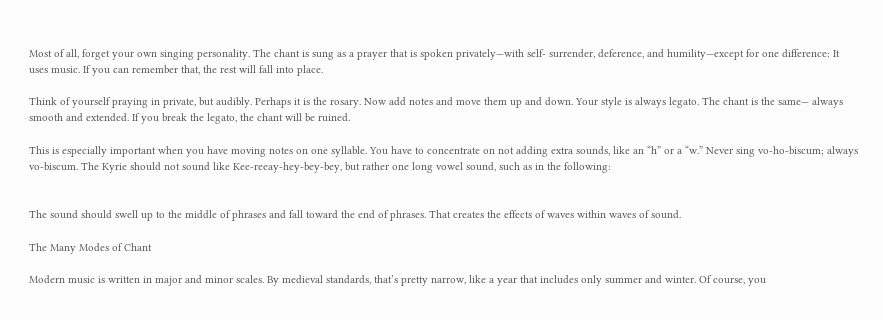Most of all, forget your own singing personality. The chant is sung as a prayer that is spoken privately—with self- surrender, deference, and humility—except for one difference: It uses music. If you can remember that, the rest will fall into place.

Think of yourself praying in private, but audibly. Perhaps it is the rosary. Now add notes and move them up and down. Your style is always legato. The chant is the same— always smooth and extended. If you break the legato, the chant will be ruined.

This is especially important when you have moving notes on one syllable. You have to concentrate on not adding extra sounds, like an “h” or a “w.” Never sing vo-ho-biscum; always vo-biscum. The Kyrie should not sound like Kee-reeay-hey-bey-bey, but rather one long vowel sound, such as in the following:


The sound should swell up to the middle of phrases and fall toward the end of phrases. That creates the effects of waves within waves of sound.

The Many Modes of Chant

Modern music is written in major and minor scales. By medieval standards, that’s pretty narrow, like a year that includes only summer and winter. Of course, you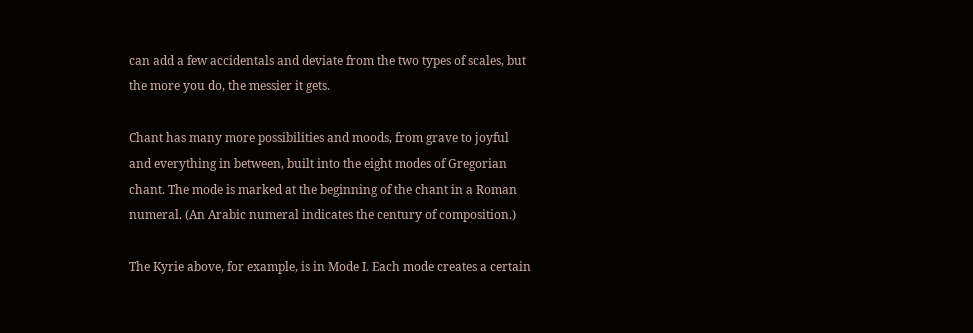can add a few accidentals and deviate from the two types of scales, but the more you do, the messier it gets.

Chant has many more possibilities and moods, from grave to joyful and everything in between, built into the eight modes of Gregorian chant. The mode is marked at the beginning of the chant in a Roman numeral. (An Arabic numeral indicates the century of composition.)

The Kyrie above, for example, is in Mode I. Each mode creates a certain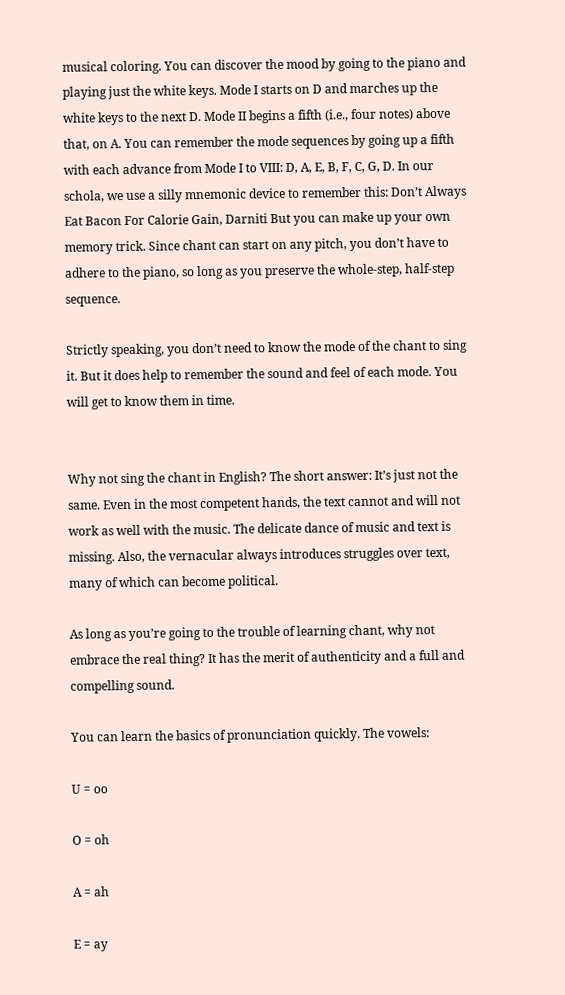musical coloring. You can discover the mood by going to the piano and playing just the white keys. Mode I starts on D and marches up the white keys to the next D. Mode II begins a fifth (i.e., four notes) above that, on A. You can remember the mode sequences by going up a fifth with each advance from Mode I to VIII: D, A, E, B, F, C, G, D. In our schola, we use a silly mnemonic device to remember this: Don’t Always Eat Bacon For Calorie Gain, Darniti But you can make up your own memory trick. Since chant can start on any pitch, you don’t have to adhere to the piano, so long as you preserve the whole-step, half-step sequence.

Strictly speaking, you don’t need to know the mode of the chant to sing it. But it does help to remember the sound and feel of each mode. You will get to know them in time.


Why not sing the chant in English? The short answer: It’s just not the same. Even in the most competent hands, the text cannot and will not work as well with the music. The delicate dance of music and text is missing. Also, the vernacular always introduces struggles over text, many of which can become political.

As long as you’re going to the trouble of learning chant, why not embrace the real thing? It has the merit of authenticity and a full and compelling sound.

You can learn the basics of pronunciation quickly. The vowels:

U = oo

O = oh

A = ah

E = ay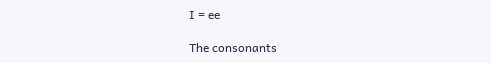I = ee

The consonants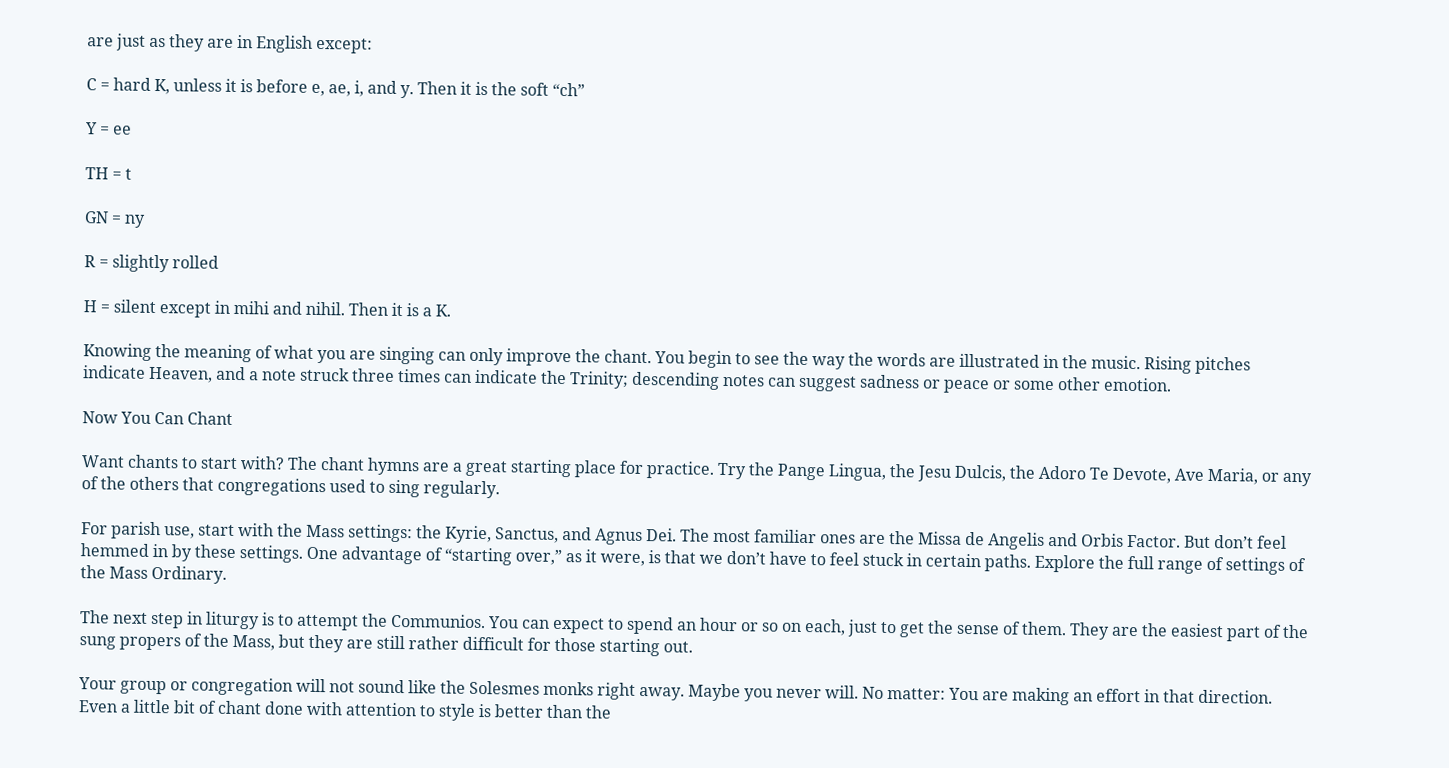are just as they are in English except:

C = hard K, unless it is before e, ae, i, and y. Then it is the soft “ch”

Y = ee

TH = t

GN = ny

R = slightly rolled

H = silent except in mihi and nihil. Then it is a K.

Knowing the meaning of what you are singing can only improve the chant. You begin to see the way the words are illustrated in the music. Rising pitches indicate Heaven, and a note struck three times can indicate the Trinity; descending notes can suggest sadness or peace or some other emotion.

Now You Can Chant

Want chants to start with? The chant hymns are a great starting place for practice. Try the Pange Lingua, the Jesu Dulcis, the Adoro Te Devote, Ave Maria, or any of the others that congregations used to sing regularly.

For parish use, start with the Mass settings: the Kyrie, Sanctus, and Agnus Dei. The most familiar ones are the Missa de Angelis and Orbis Factor. But don’t feel hemmed in by these settings. One advantage of “starting over,” as it were, is that we don’t have to feel stuck in certain paths. Explore the full range of settings of the Mass Ordinary.

The next step in liturgy is to attempt the Communios. You can expect to spend an hour or so on each, just to get the sense of them. They are the easiest part of the sung propers of the Mass, but they are still rather difficult for those starting out.

Your group or congregation will not sound like the Solesmes monks right away. Maybe you never will. No matter: You are making an effort in that direction. Even a little bit of chant done with attention to style is better than the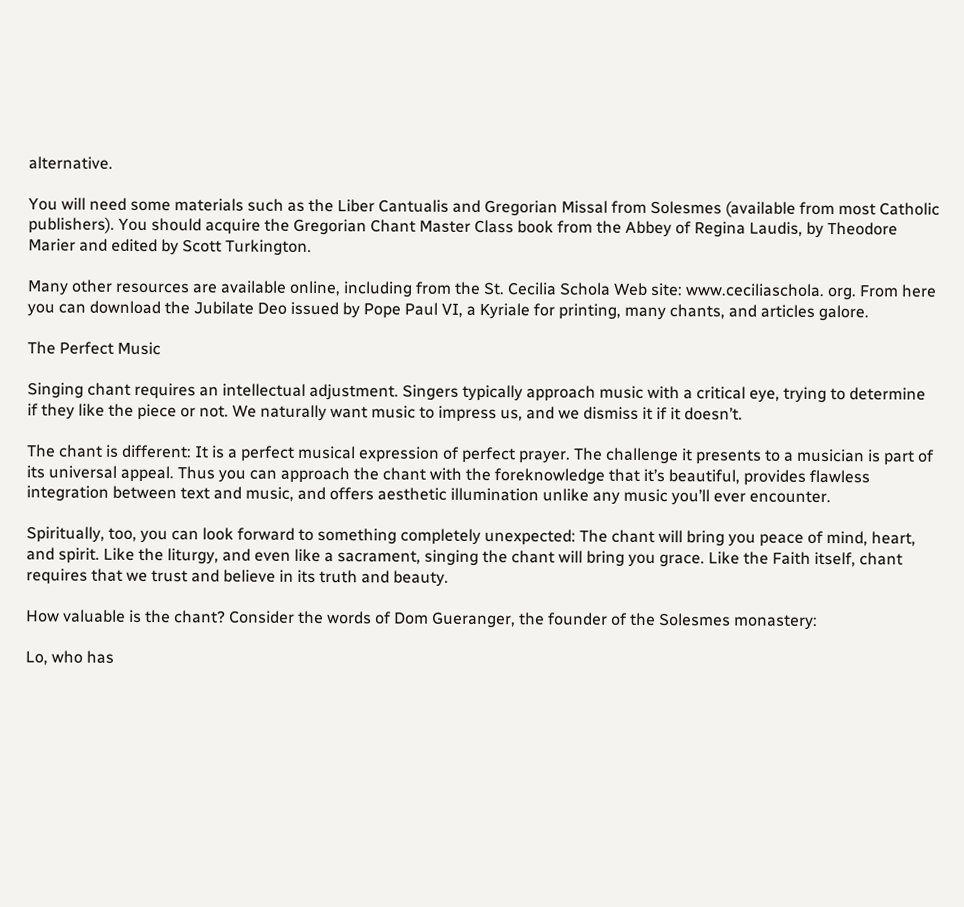alternative.

You will need some materials such as the Liber Cantualis and Gregorian Missal from Solesmes (available from most Catholic publishers). You should acquire the Gregorian Chant Master Class book from the Abbey of Regina Laudis, by Theodore Marier and edited by Scott Turkington.

Many other resources are available online, including from the St. Cecilia Schola Web site: www.ceciliaschola. org. From here you can download the Jubilate Deo issued by Pope Paul VI, a Kyriale for printing, many chants, and articles galore.

The Perfect Music

Singing chant requires an intellectual adjustment. Singers typically approach music with a critical eye, trying to determine if they like the piece or not. We naturally want music to impress us, and we dismiss it if it doesn’t.

The chant is different: It is a perfect musical expression of perfect prayer. The challenge it presents to a musician is part of its universal appeal. Thus you can approach the chant with the foreknowledge that it’s beautiful, provides flawless integration between text and music, and offers aesthetic illumination unlike any music you’ll ever encounter.

Spiritually, too, you can look forward to something completely unexpected: The chant will bring you peace of mind, heart, and spirit. Like the liturgy, and even like a sacrament, singing the chant will bring you grace. Like the Faith itself, chant requires that we trust and believe in its truth and beauty.

How valuable is the chant? Consider the words of Dom Gueranger, the founder of the Solesmes monastery:

Lo, who has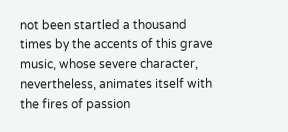not been startled a thousand times by the accents of this grave music, whose severe character, nevertheless, animates itself with the fires of passion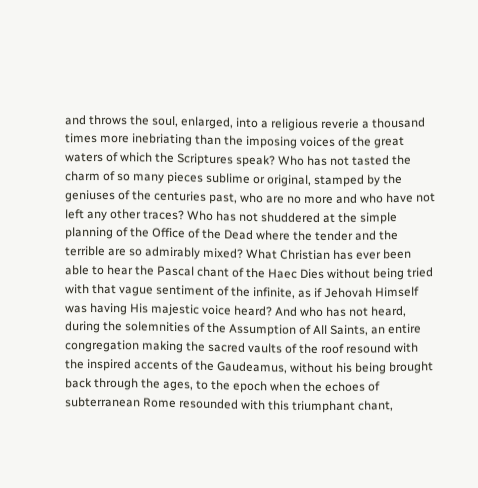and throws the soul, enlarged, into a religious reverie a thousand times more inebriating than the imposing voices of the great waters of which the Scriptures speak? Who has not tasted the charm of so many pieces sublime or original, stamped by the geniuses of the centuries past, who are no more and who have not left any other traces? Who has not shuddered at the simple planning of the Office of the Dead where the tender and the terrible are so admirably mixed? What Christian has ever been able to hear the Pascal chant of the Haec Dies without being tried with that vague sentiment of the infinite, as if Jehovah Himself was having His majestic voice heard? And who has not heard, during the solemnities of the Assumption of All Saints, an entire congregation making the sacred vaults of the roof resound with the inspired accents of the Gaudeamus, without his being brought back through the ages, to the epoch when the echoes of subterranean Rome resounded with this triumphant chant,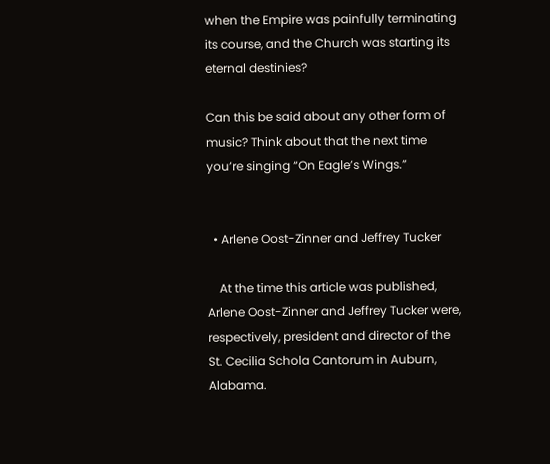when the Empire was painfully terminating its course, and the Church was starting its eternal destinies?

Can this be said about any other form of music? Think about that the next time you’re singing “On Eagle’s Wings.”


  • Arlene Oost-Zinner and Jeffrey Tucker

    At the time this article was published, Arlene Oost-Zinner and Jeffrey Tucker were, respectively, president and director of the St. Cecilia Schola Cantorum in Auburn, Alabama.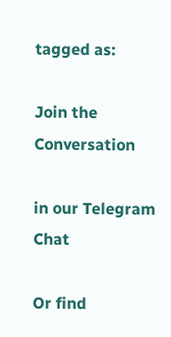tagged as:

Join the Conversation

in our Telegram Chat

Or find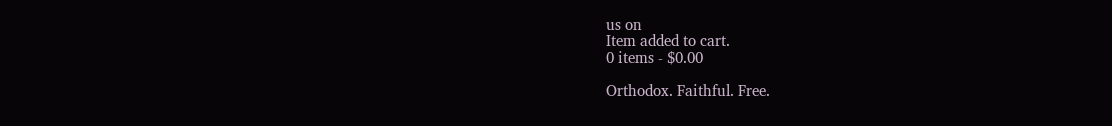us on
Item added to cart.
0 items - $0.00

Orthodox. Faithful. Free.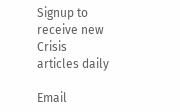Signup to receive new Crisis articles daily

Email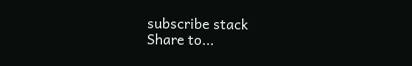subscribe stack
Share to...